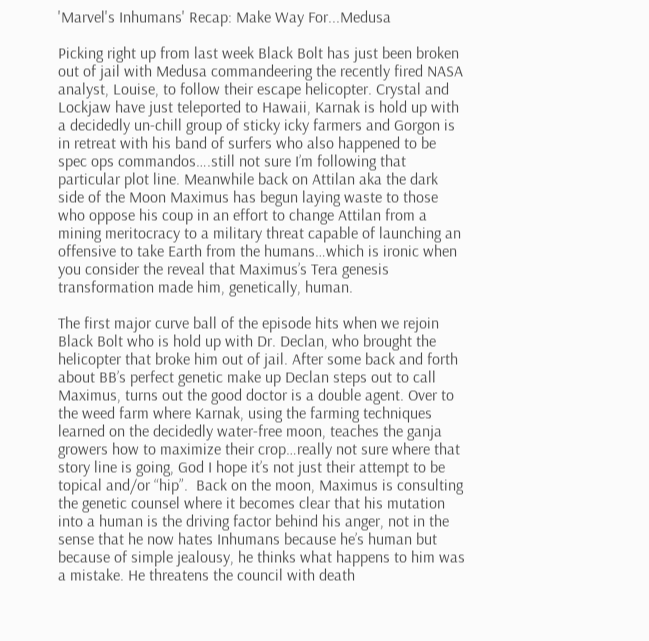'Marvel's Inhumans' Recap: Make Way For...Medusa

Picking right up from last week Black Bolt has just been broken out of jail with Medusa commandeering the recently fired NASA analyst, Louise, to follow their escape helicopter. Crystal and Lockjaw have just teleported to Hawaii, Karnak is hold up with a decidedly un-chill group of sticky icky farmers and Gorgon is in retreat with his band of surfers who also happened to be spec ops commandos….still not sure I’m following that particular plot line. Meanwhile back on Attilan aka the dark side of the Moon Maximus has begun laying waste to those who oppose his coup in an effort to change Attilan from a mining meritocracy to a military threat capable of launching an offensive to take Earth from the humans…which is ironic when you consider the reveal that Maximus’s Tera genesis transformation made him, genetically, human.

The first major curve ball of the episode hits when we rejoin Black Bolt who is hold up with Dr. Declan, who brought the helicopter that broke him out of jail. After some back and forth about BB’s perfect genetic make up Declan steps out to call Maximus, turns out the good doctor is a double agent. Over to the weed farm where Karnak, using the farming techniques learned on the decidedly water-free moon, teaches the ganja growers how to maximize their crop…really not sure where that story line is going, God I hope it’s not just their attempt to be topical and/or “hip”.  Back on the moon, Maximus is consulting the genetic counsel where it becomes clear that his mutation into a human is the driving factor behind his anger, not in the sense that he now hates Inhumans because he’s human but because of simple jealousy, he thinks what happens to him was a mistake. He threatens the council with death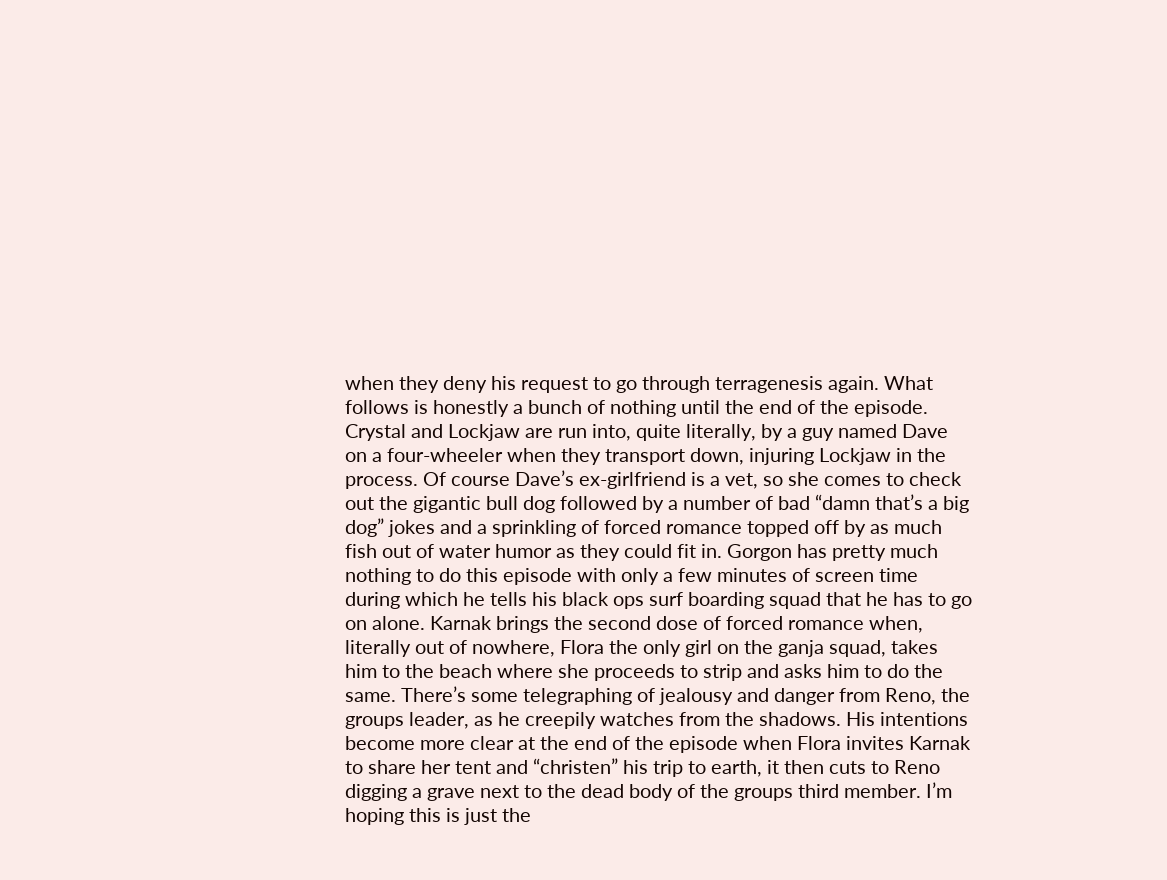when they deny his request to go through terragenesis again. What follows is honestly a bunch of nothing until the end of the episode. Crystal and Lockjaw are run into, quite literally, by a guy named Dave on a four-wheeler when they transport down, injuring Lockjaw in the process. Of course Dave’s ex-girlfriend is a vet, so she comes to check out the gigantic bull dog followed by a number of bad “damn that’s a big dog” jokes and a sprinkling of forced romance topped off by as much fish out of water humor as they could fit in. Gorgon has pretty much nothing to do this episode with only a few minutes of screen time during which he tells his black ops surf boarding squad that he has to go on alone. Karnak brings the second dose of forced romance when, literally out of nowhere, Flora the only girl on the ganja squad, takes him to the beach where she proceeds to strip and asks him to do the same. There’s some telegraphing of jealousy and danger from Reno, the groups leader, as he creepily watches from the shadows. His intentions become more clear at the end of the episode when Flora invites Karnak to share her tent and “christen” his trip to earth, it then cuts to Reno digging a grave next to the dead body of the groups third member. I’m hoping this is just the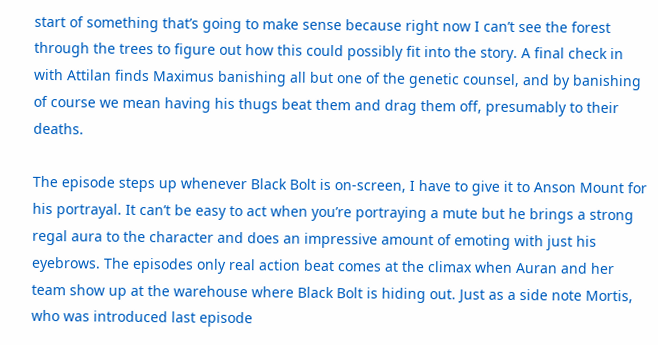start of something that’s going to make sense because right now I can’t see the forest through the trees to figure out how this could possibly fit into the story. A final check in with Attilan finds Maximus banishing all but one of the genetic counsel, and by banishing of course we mean having his thugs beat them and drag them off, presumably to their deaths.

The episode steps up whenever Black Bolt is on-screen, I have to give it to Anson Mount for his portrayal. It can’t be easy to act when you’re portraying a mute but he brings a strong regal aura to the character and does an impressive amount of emoting with just his eyebrows. The episodes only real action beat comes at the climax when Auran and her team show up at the warehouse where Black Bolt is hiding out. Just as a side note Mortis, who was introduced last episode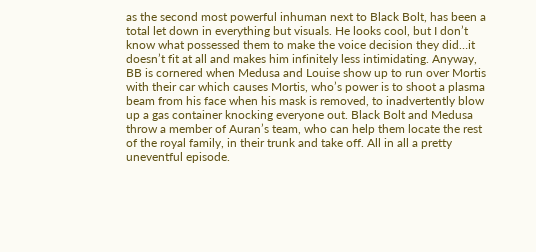as the second most powerful inhuman next to Black Bolt, has been a total let down in everything but visuals. He looks cool, but I don’t know what possessed them to make the voice decision they did…it doesn’t fit at all and makes him infinitely less intimidating. Anyway, BB is cornered when Medusa and Louise show up to run over Mortis with their car which causes Mortis, who’s power is to shoot a plasma beam from his face when his mask is removed, to inadvertently blow up a gas container knocking everyone out. Black Bolt and Medusa throw a member of Auran’s team, who can help them locate the rest of the royal family, in their trunk and take off. All in all a pretty uneventful episode.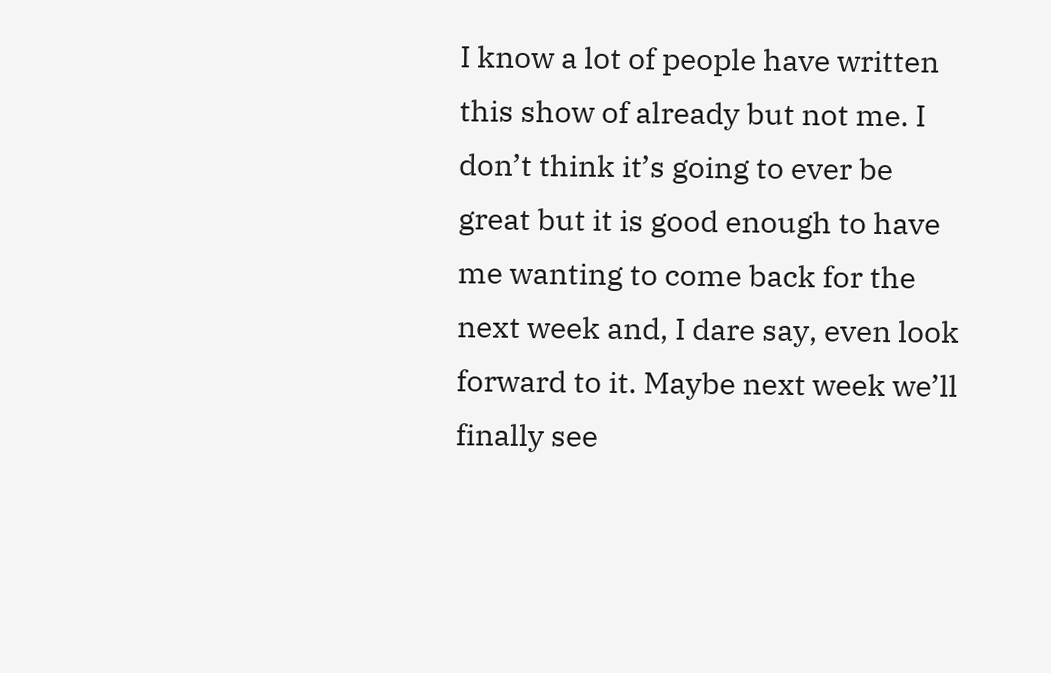I know a lot of people have written this show of already but not me. I don’t think it’s going to ever be great but it is good enough to have me wanting to come back for the next week and, I dare say, even look forward to it. Maybe next week we’ll finally see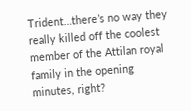Trident…there’s no way they really killed off the coolest member of the Attilan royal family in the opening minutes, right?